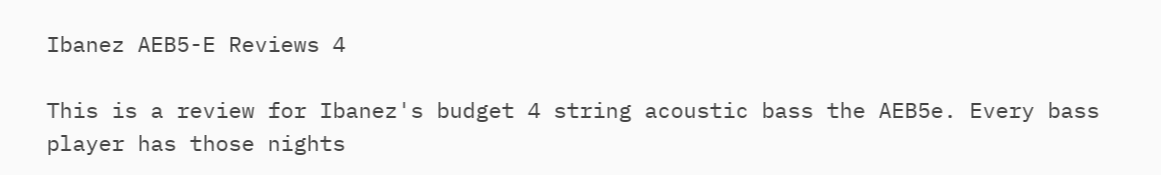Ibanez AEB5-E Reviews 4

This is a review for Ibanez's budget 4 string acoustic bass the AEB5e. Every bass player has those nights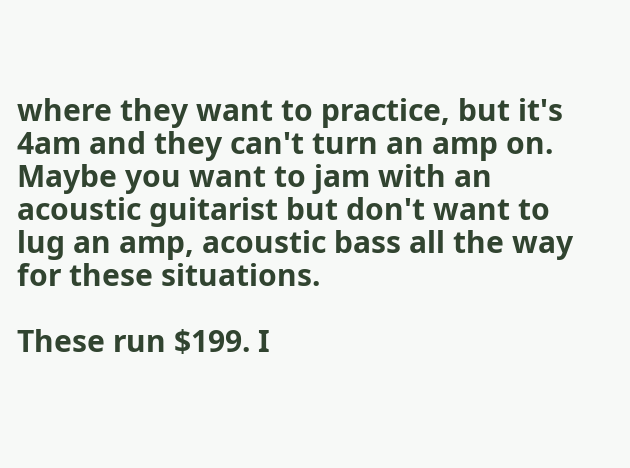where they want to practice, but it's 4am and they can't turn an amp on. Maybe you want to jam with an acoustic guitarist but don't want to lug an amp, acoustic bass all the way for these situations.

These run $199. I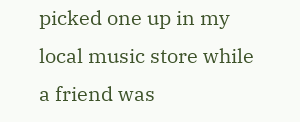picked one up in my local music store while a friend was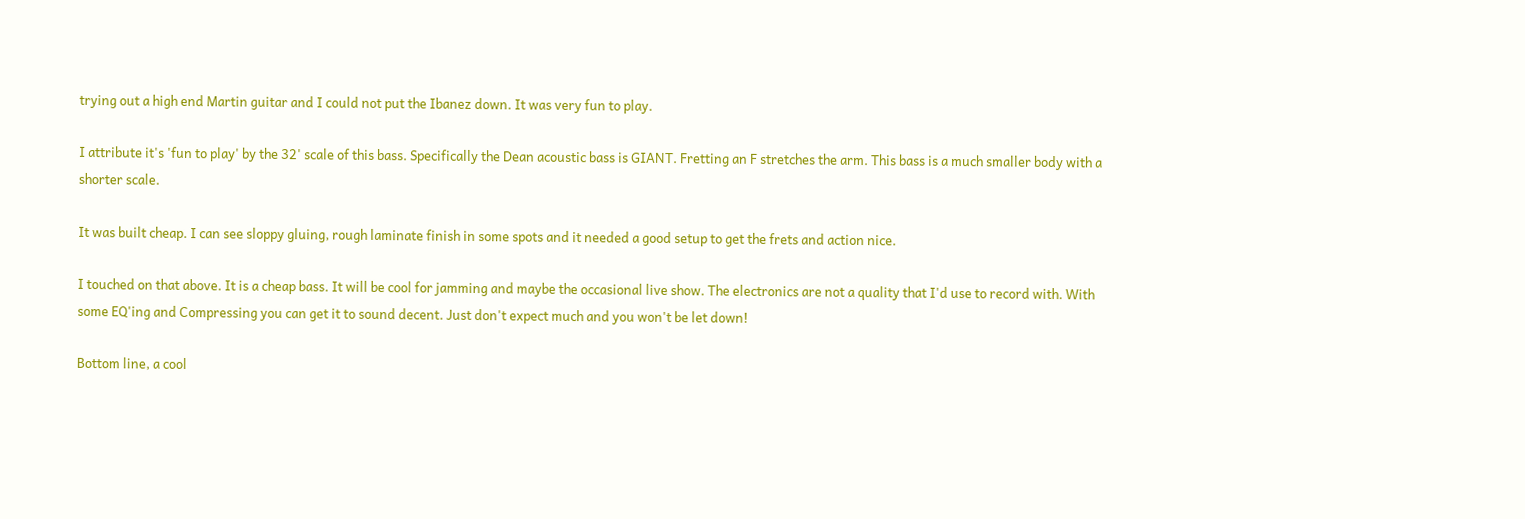trying out a high end Martin guitar and I could not put the Ibanez down. It was very fun to play.

I attribute it's 'fun to play' by the 32' scale of this bass. Specifically the Dean acoustic bass is GIANT. Fretting an F stretches the arm. This bass is a much smaller body with a shorter scale.

It was built cheap. I can see sloppy gluing, rough laminate finish in some spots and it needed a good setup to get the frets and action nice.

I touched on that above. It is a cheap bass. It will be cool for jamming and maybe the occasional live show. The electronics are not a quality that I'd use to record with. With some EQ'ing and Compressing you can get it to sound decent. Just don't expect much and you won't be let down!

Bottom line, a cool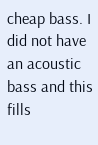cheap bass. I did not have an acoustic bass and this fills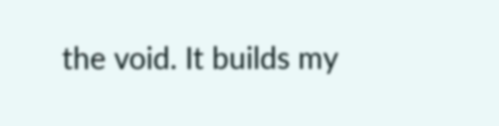the void. It builds my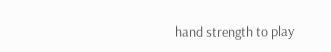hand strength to play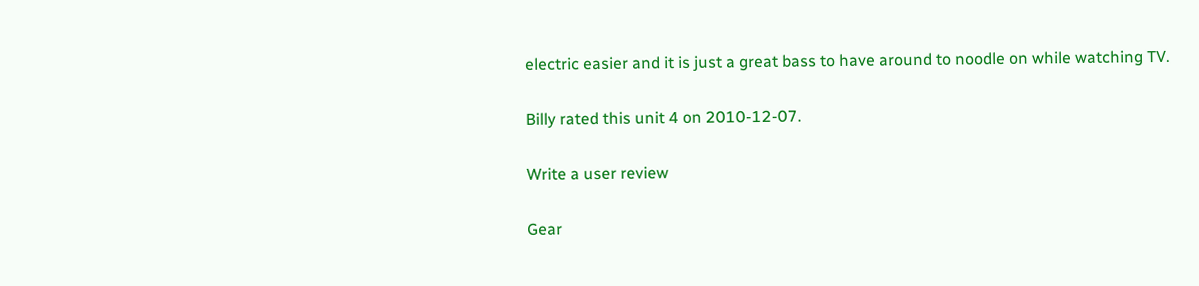electric easier and it is just a great bass to have around to noodle on while watching TV.

Billy rated this unit 4 on 2010-12-07.

Write a user review

Gear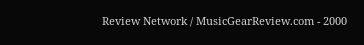Review Network / MusicGearReview.com - 2000